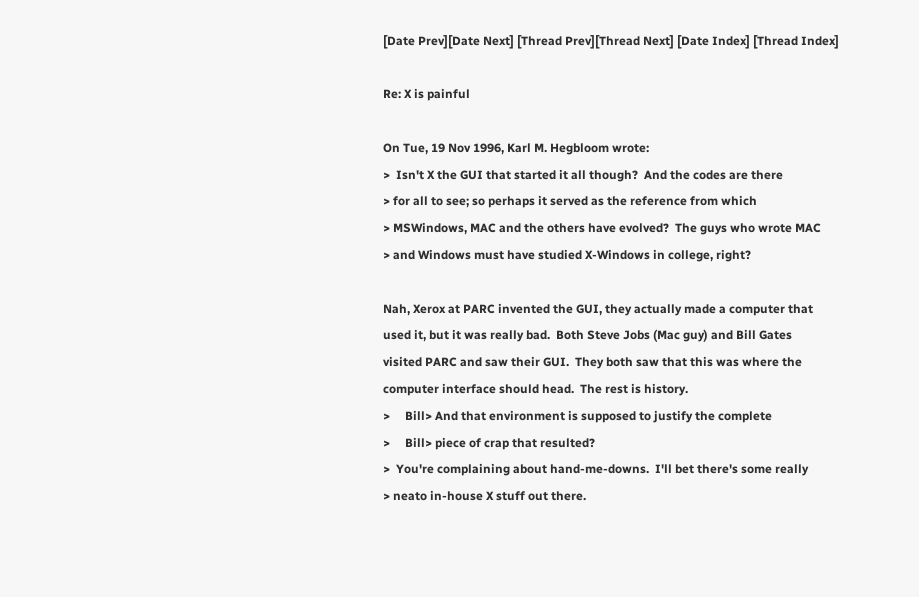[Date Prev][Date Next] [Thread Prev][Thread Next] [Date Index] [Thread Index]

Re: X is painful

On Tue, 19 Nov 1996, Karl M. Hegbloom wrote:
>  Isn't X the GUI that started it all though?  And the codes are there
> for all to see; so perhaps it served as the reference from which
> MSWindows, MAC and the others have evolved?  The guys who wrote MAC
> and Windows must have studied X-Windows in college, right?

Nah, Xerox at PARC invented the GUI, they actually made a computer that
used it, but it was really bad.  Both Steve Jobs (Mac guy) and Bill Gates
visited PARC and saw their GUI.  They both saw that this was where the
computer interface should head.  The rest is history.
>     Bill> And that environment is supposed to justify the complete
>     Bill> piece of crap that resulted?
>  You're complaining about hand-me-downs.  I'll bet there's some really
> neato in-house X stuff out there.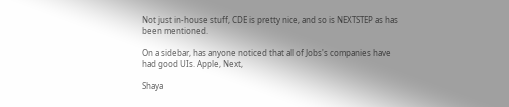Not just in-house stuff, CDE is pretty nice, and so is NEXTSTEP as has
been mentioned.

On a sidebar, has anyone noticed that all of Jobs's companies have
had good UIs. Apple, Next,

Shaya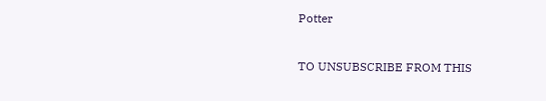Potter

TO UNSUBSCRIBE FROM THIS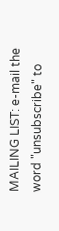MAILING LIST: e-mail the word "unsubscribe" to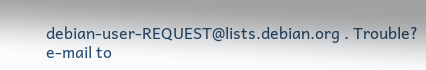debian-user-REQUEST@lists.debian.org . Trouble? e-mail to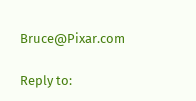Bruce@Pixar.com

Reply to: